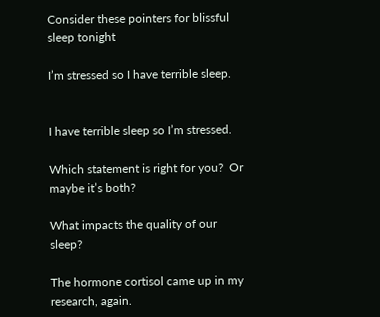Consider these pointers for blissful sleep tonight

I’m stressed so I have terrible sleep.


I have terrible sleep so I’m stressed.

Which statement is right for you?  Or maybe it’s both?

What impacts the quality of our sleep?

The hormone cortisol came up in my research, again.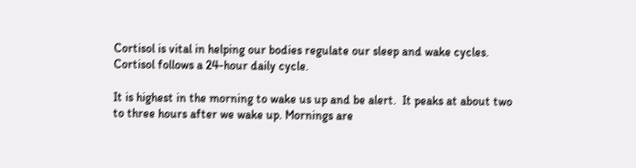Cortisol is vital in helping our bodies regulate our sleep and wake cycles.  Cortisol follows a 24-hour daily cycle.

It is highest in the morning to wake us up and be alert.  It peaks at about two to three hours after we wake up. Mornings are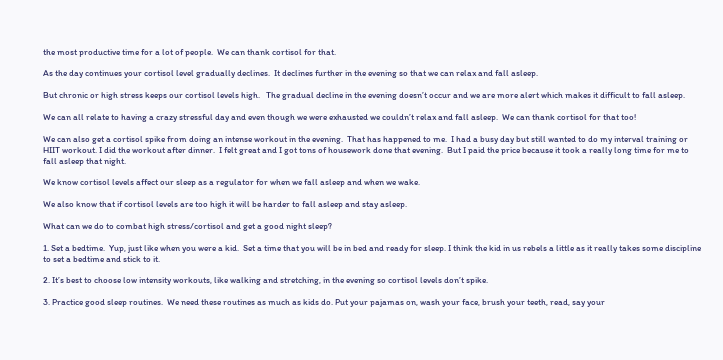the most productive time for a lot of people.  We can thank cortisol for that.

As the day continues your cortisol level gradually declines.  It declines further in the evening so that we can relax and fall asleep.

But chronic or high stress keeps our cortisol levels high.   The gradual decline in the evening doesn’t occur and we are more alert which makes it difficult to fall asleep.

We can all relate to having a crazy stressful day and even though we were exhausted we couldn’t relax and fall asleep.  We can thank cortisol for that too!

We can also get a cortisol spike from doing an intense workout in the evening.  That has happened to me.  I had a busy day but still wanted to do my interval training or HIIT workout. I did the workout after dinner.  I felt great and I got tons of housework done that evening.  But I paid the price because it took a really long time for me to fall asleep that night.

We know cortisol levels affect our sleep as a regulator for when we fall asleep and when we wake.

We also know that if cortisol levels are too high it will be harder to fall asleep and stay asleep.

What can we do to combat high stress/cortisol and get a good night sleep?

1. Set a bedtime.  Yup, just like when you were a kid.  Set a time that you will be in bed and ready for sleep. I think the kid in us rebels a little as it really takes some discipline to set a bedtime and stick to it.

2. It’s best to choose low intensity workouts, like walking and stretching, in the evening so cortisol levels don’t spike.

3. Practice good sleep routines.  We need these routines as much as kids do. Put your pajamas on, wash your face, brush your teeth, read, say your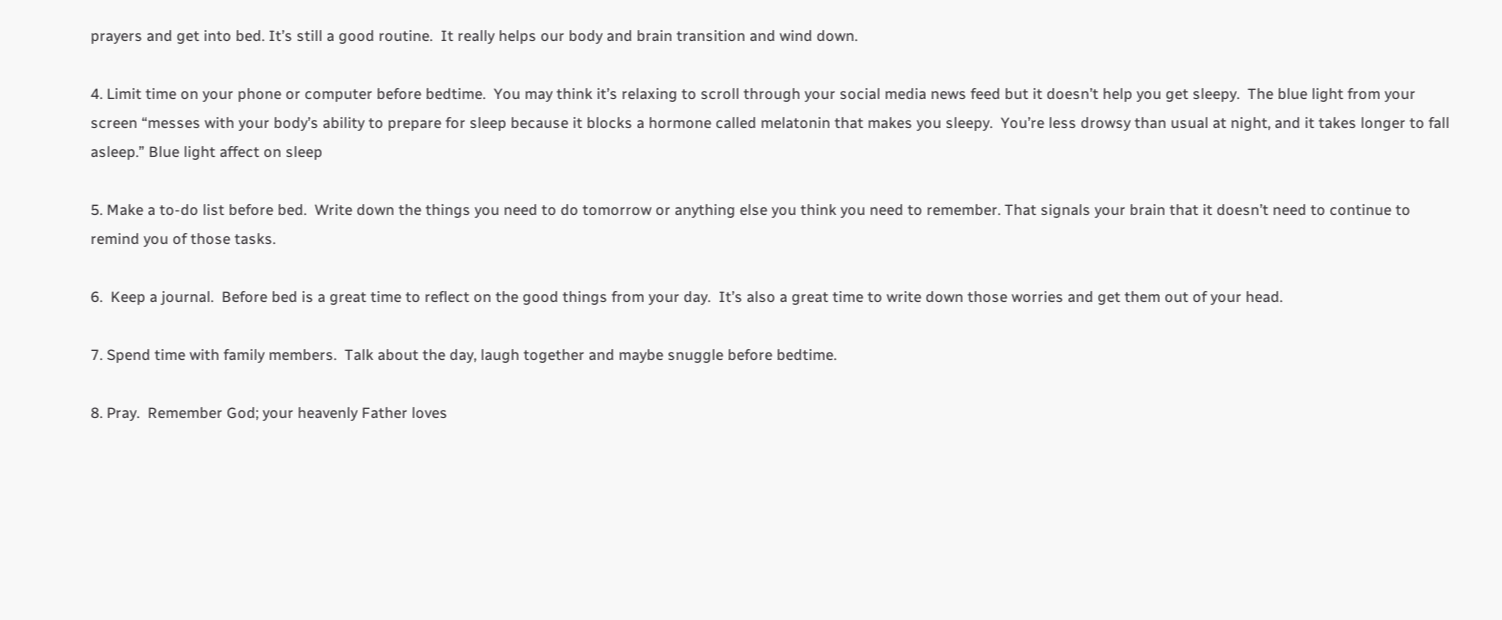prayers and get into bed. It’s still a good routine.  It really helps our body and brain transition and wind down.

4. Limit time on your phone or computer before bedtime.  You may think it’s relaxing to scroll through your social media news feed but it doesn’t help you get sleepy.  The blue light from your screen “messes with your body’s ability to prepare for sleep because it blocks a hormone called melatonin that makes you sleepy.  You’re less drowsy than usual at night, and it takes longer to fall asleep.” Blue light affect on sleep

5. Make a to-do list before bed.  Write down the things you need to do tomorrow or anything else you think you need to remember. That signals your brain that it doesn’t need to continue to remind you of those tasks.

6.  Keep a journal.  Before bed is a great time to reflect on the good things from your day.  It’s also a great time to write down those worries and get them out of your head.

7. Spend time with family members.  Talk about the day, laugh together and maybe snuggle before bedtime.

8. Pray.  Remember God; your heavenly Father loves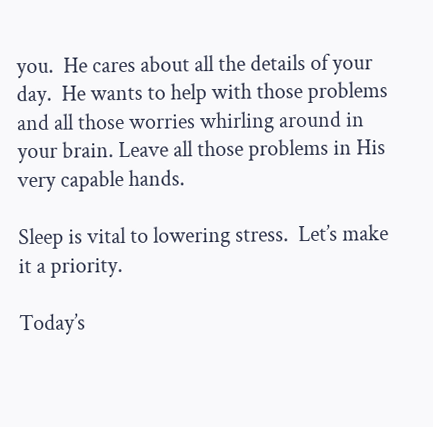you.  He cares about all the details of your day.  He wants to help with those problems and all those worries whirling around in your brain. Leave all those problems in His very capable hands.

Sleep is vital to lowering stress.  Let’s make it a priority.

Today’s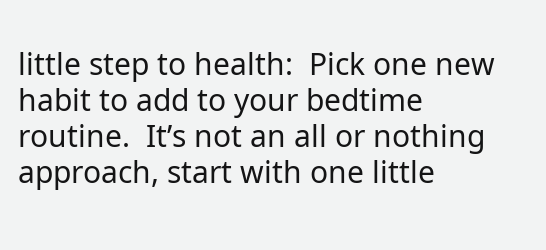little step to health:  Pick one new habit to add to your bedtime routine.  It’s not an all or nothing approach, start with one little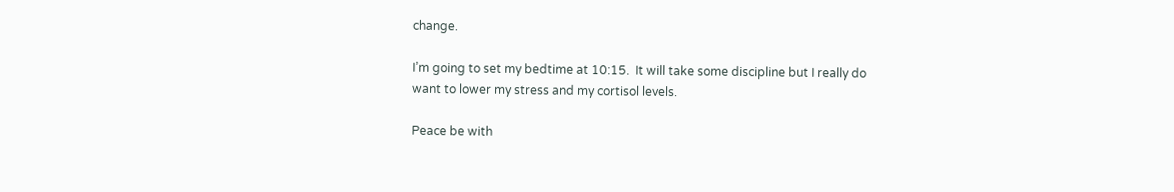change.

I’m going to set my bedtime at 10:15.  It will take some discipline but I really do want to lower my stress and my cortisol levels.

Peace be with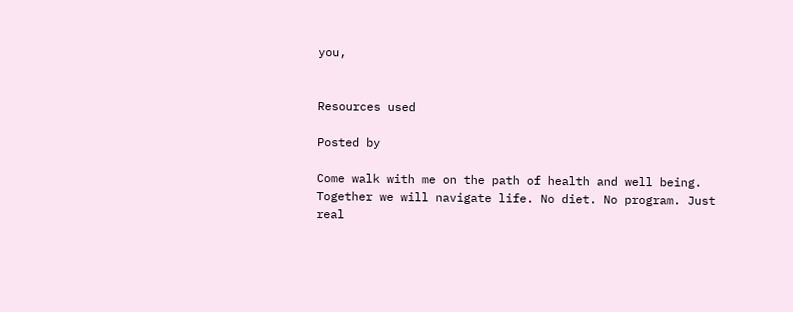you,


Resources used

Posted by

Come walk with me on the path of health and well being. Together we will navigate life. No diet. No program. Just real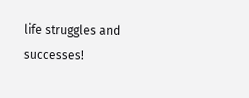life struggles and successes!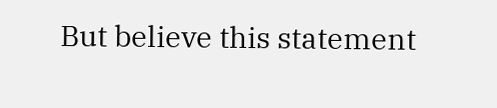But believe this statement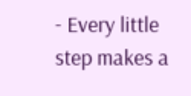- Every little step makes a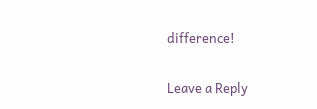difference!

Leave a Reply